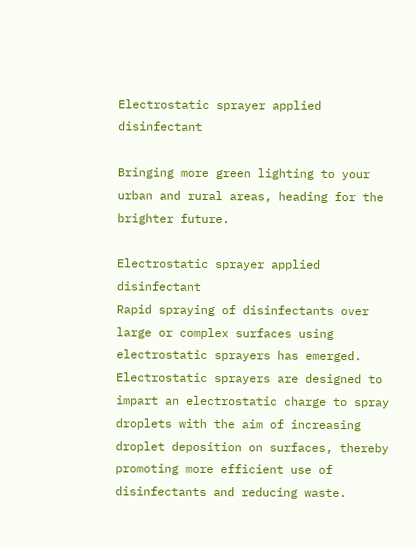Electrostatic sprayer applied disinfectant

Bringing more green lighting to your urban and rural areas, heading for the brighter future.

Electrostatic sprayer applied disinfectant
Rapid spraying of disinfectants over large or complex surfaces using electrostatic sprayers has emerged. Electrostatic sprayers are designed to impart an electrostatic charge to spray droplets with the aim of increasing droplet deposition on surfaces, thereby promoting more efficient use of disinfectants and reducing waste.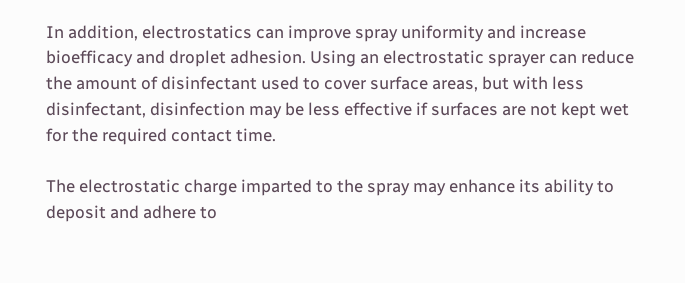In addition, electrostatics can improve spray uniformity and increase bioefficacy and droplet adhesion. Using an electrostatic sprayer can reduce the amount of disinfectant used to cover surface areas, but with less disinfectant, disinfection may be less effective if surfaces are not kept wet for the required contact time.

The electrostatic charge imparted to the spray may enhance its ability to deposit and adhere to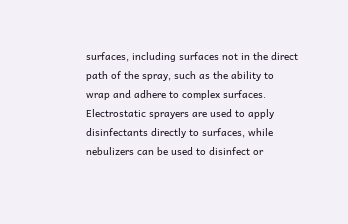surfaces, including surfaces not in the direct path of the spray, such as the ability to wrap and adhere to complex surfaces. Electrostatic sprayers are used to apply disinfectants directly to surfaces, while nebulizers can be used to disinfect or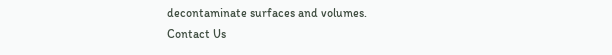decontaminate surfaces and volumes.
Contact Us